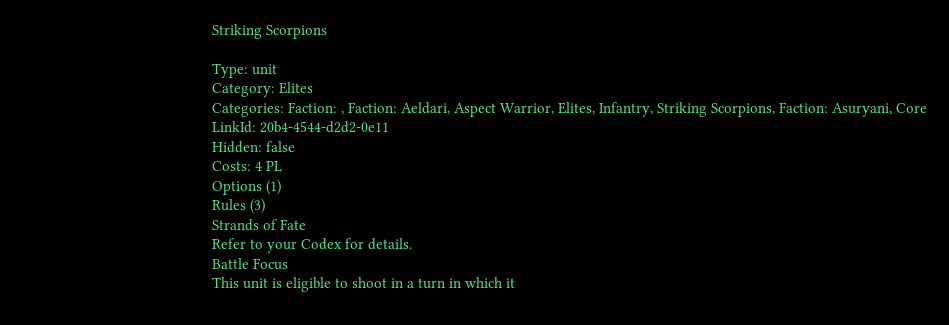Striking Scorpions

Type: unit
Category: Elites
Categories: Faction: , Faction: Aeldari, Aspect Warrior, Elites, Infantry, Striking Scorpions, Faction: Asuryani, Core
LinkId: 20b4-4544-d2d2-0e11
Hidden: false
Costs: 4 PL
Options (1)
Rules (3)
Strands of Fate
Refer to your Codex for details.
Battle Focus
This unit is eligible to shoot in a turn in which it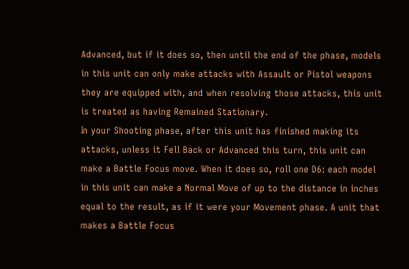Advanced, but if it does so, then until the end of the phase, models in this unit can only make attacks with Assault or Pistol weapons they are equipped with, and when resolving those attacks, this unit is treated as having Remained Stationary.
In your Shooting phase, after this unit has finished making its attacks, unless it Fell Back or Advanced this turn, this unit can make a Battle Focus move. When it does so, roll one D6: each model in this unit can make a Normal Move of up to the distance in inches equal to the result, as if it were your Movement phase. A unit that makes a Battle Focus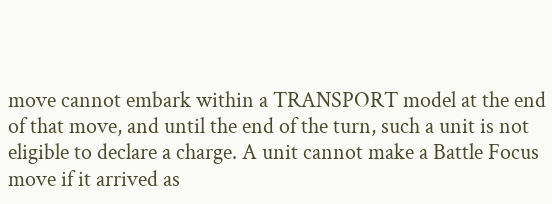move cannot embark within a TRANSPORT model at the end of that move, and until the end of the turn, such a unit is not eligible to declare a charge. A unit cannot make a Battle Focus move if it arrived as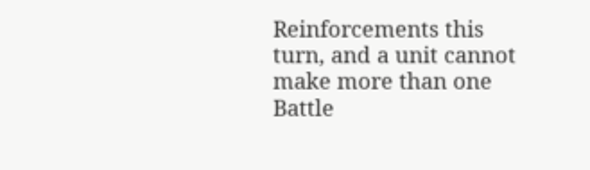Reinforcements this turn, and a unit cannot make more than one Battle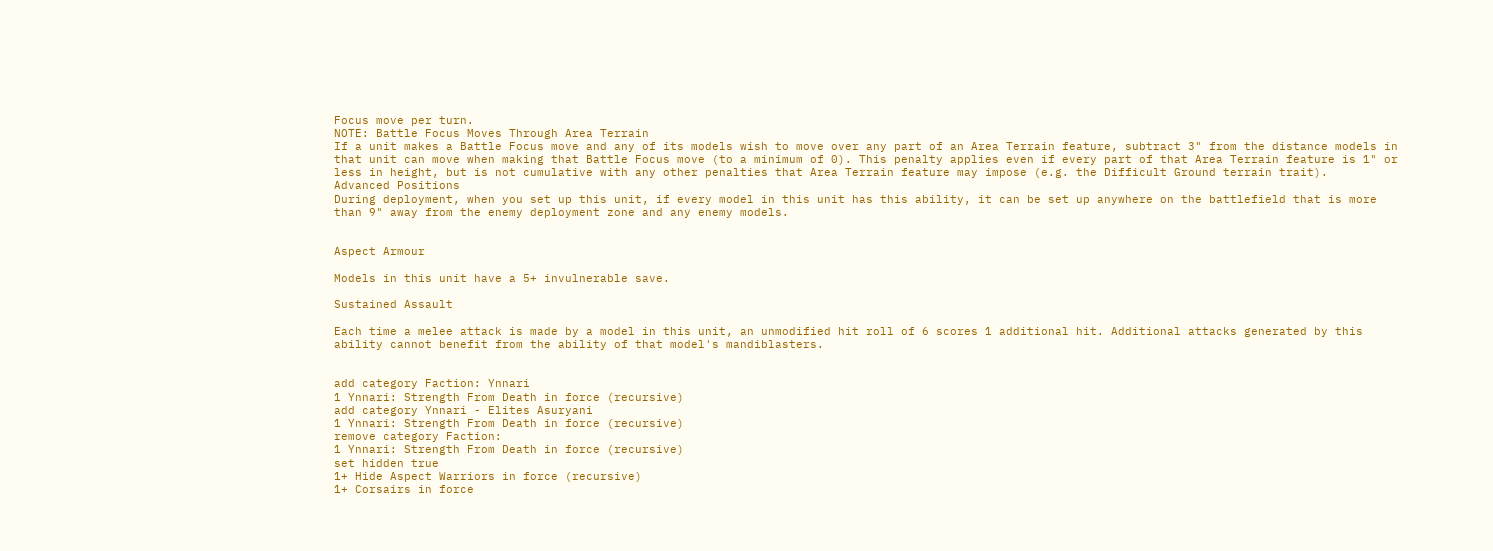Focus move per turn.
NOTE: Battle Focus Moves Through Area Terrain
If a unit makes a Battle Focus move and any of its models wish to move over any part of an Area Terrain feature, subtract 3" from the distance models in that unit can move when making that Battle Focus move (to a minimum of 0). This penalty applies even if every part of that Area Terrain feature is 1" or less in height, but is not cumulative with any other penalties that Area Terrain feature may impose (e.g. the Difficult Ground terrain trait).
Advanced Positions
During deployment, when you set up this unit, if every model in this unit has this ability, it can be set up anywhere on the battlefield that is more than 9" away from the enemy deployment zone and any enemy models.


Aspect Armour

Models in this unit have a 5+ invulnerable save.

Sustained Assault

Each time a melee attack is made by a model in this unit, an unmodified hit roll of 6 scores 1 additional hit. Additional attacks generated by this ability cannot benefit from the ability of that model's mandiblasters.


add category Faction: Ynnari
1 Ynnari: Strength From Death in force (recursive)
add category Ynnari - Elites Asuryani
1 Ynnari: Strength From Death in force (recursive)
remove category Faction:
1 Ynnari: Strength From Death in force (recursive)
set hidden true
1+ Hide Aspect Warriors in force (recursive)
1+ Corsairs in force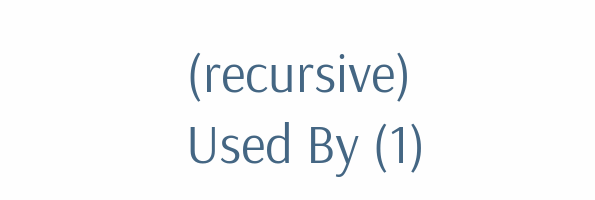(recursive)
Used By (1)